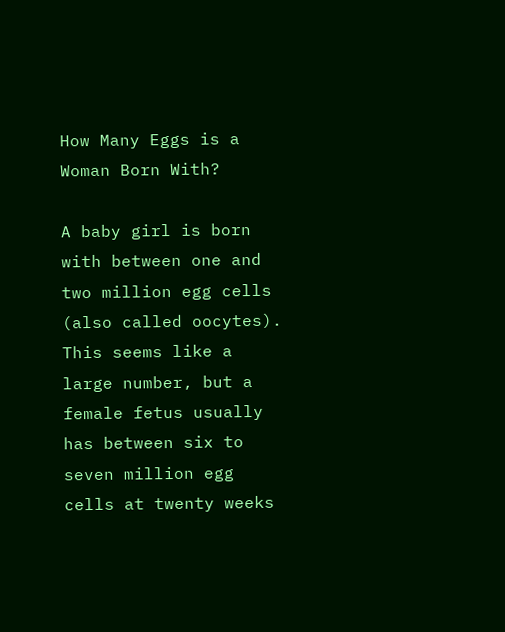How Many Eggs is a Woman Born With?

A baby girl is born with between one and two million egg cells (also called oocytes). This seems like a large number, but a female fetus usually has between six to seven million egg cells at twenty weeks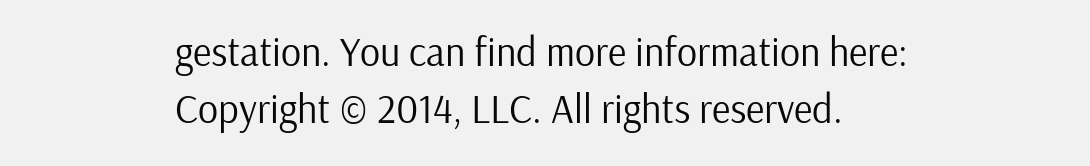gestation. You can find more information here:
Copyright © 2014, LLC. All rights reserved.